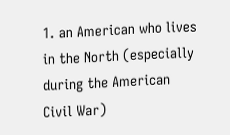1. an American who lives in the North (especially during the American Civil War)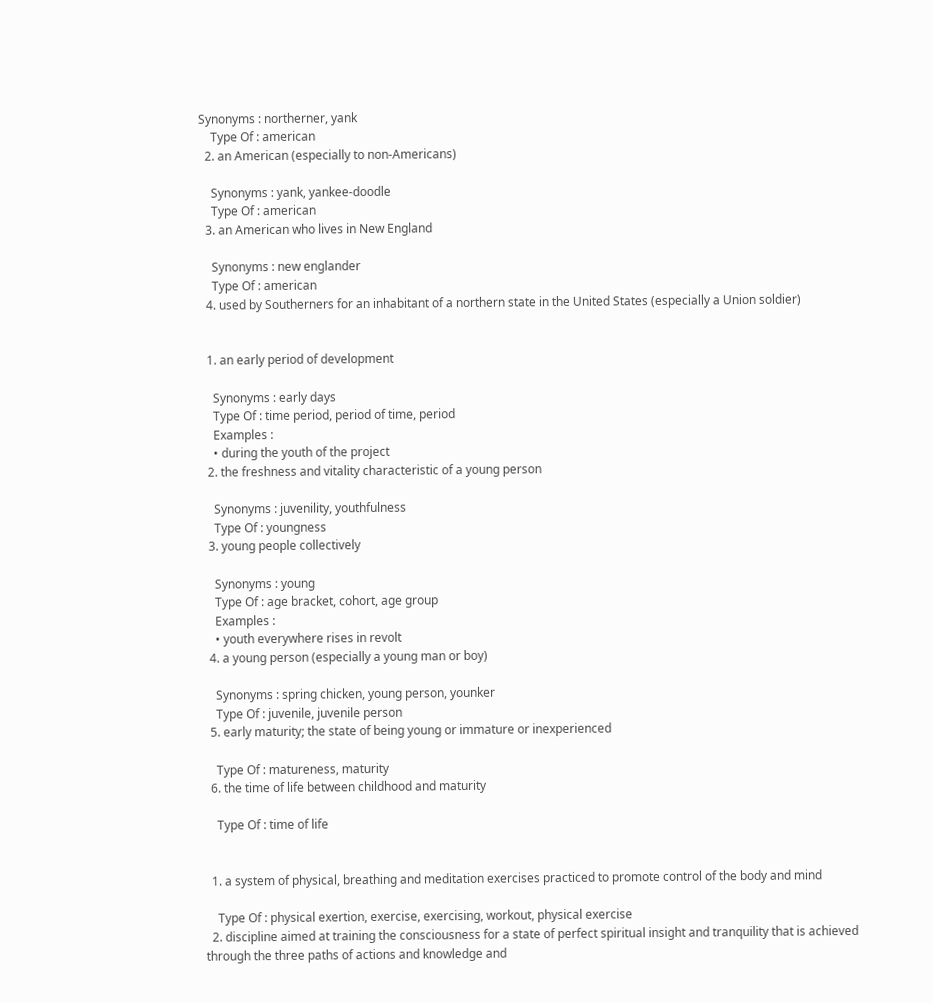Synonyms : northerner, yank
    Type Of : american
  2. an American (especially to non-Americans)

    Synonyms : yank, yankee-doodle
    Type Of : american
  3. an American who lives in New England

    Synonyms : new englander
    Type Of : american
  4. used by Southerners for an inhabitant of a northern state in the United States (especially a Union soldier)


  1. an early period of development

    Synonyms : early days
    Type Of : time period, period of time, period
    Examples :
    • during the youth of the project
  2. the freshness and vitality characteristic of a young person

    Synonyms : juvenility, youthfulness
    Type Of : youngness
  3. young people collectively

    Synonyms : young
    Type Of : age bracket, cohort, age group
    Examples :
    • youth everywhere rises in revolt
  4. a young person (especially a young man or boy)

    Synonyms : spring chicken, young person, younker
    Type Of : juvenile, juvenile person
  5. early maturity; the state of being young or immature or inexperienced

    Type Of : matureness, maturity
  6. the time of life between childhood and maturity

    Type Of : time of life


  1. a system of physical, breathing and meditation exercises practiced to promote control of the body and mind

    Type Of : physical exertion, exercise, exercising, workout, physical exercise
  2. discipline aimed at training the consciousness for a state of perfect spiritual insight and tranquility that is achieved through the three paths of actions and knowledge and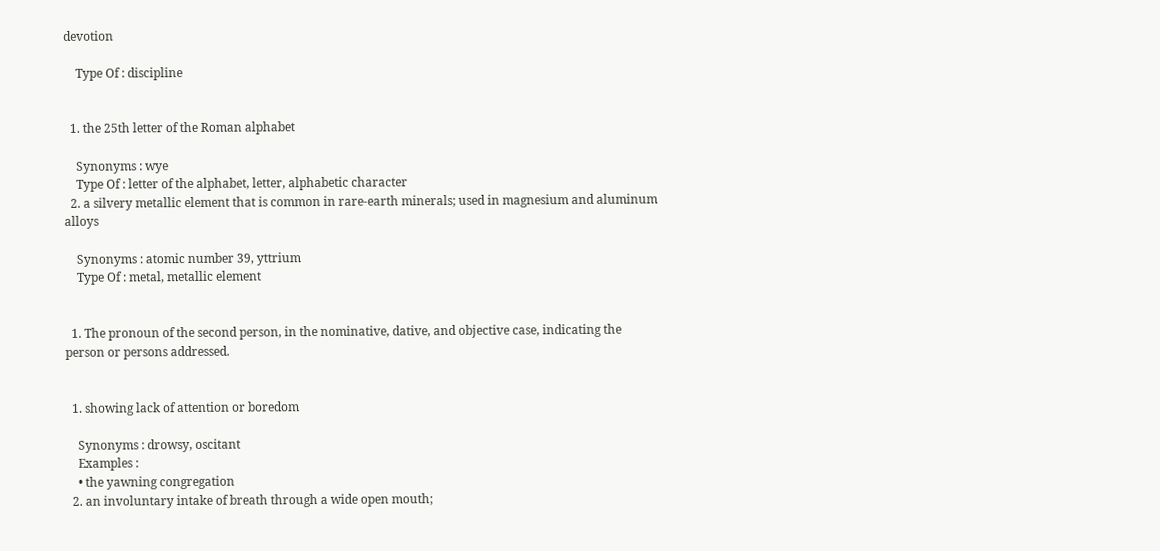devotion

    Type Of : discipline


  1. the 25th letter of the Roman alphabet

    Synonyms : wye
    Type Of : letter of the alphabet, letter, alphabetic character
  2. a silvery metallic element that is common in rare-earth minerals; used in magnesium and aluminum alloys

    Synonyms : atomic number 39, yttrium
    Type Of : metal, metallic element


  1. The pronoun of the second person, in the nominative, dative, and objective case, indicating the person or persons addressed.


  1. showing lack of attention or boredom

    Synonyms : drowsy, oscitant
    Examples :
    • the yawning congregation
  2. an involuntary intake of breath through a wide open mouth;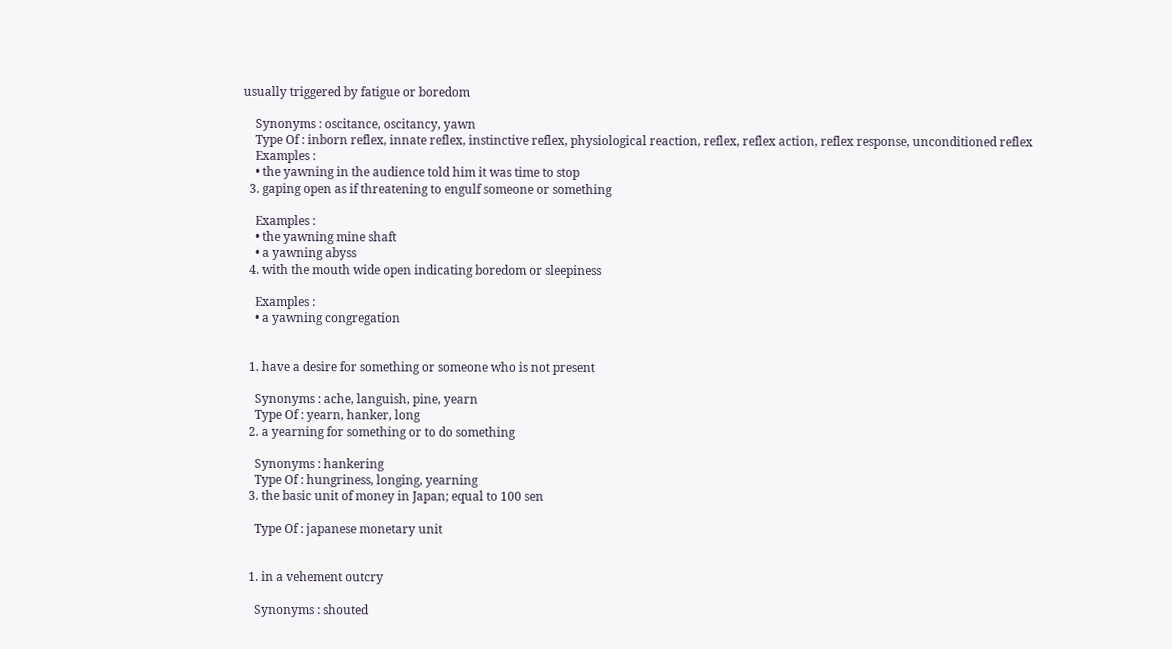usually triggered by fatigue or boredom

    Synonyms : oscitance, oscitancy, yawn
    Type Of : inborn reflex, innate reflex, instinctive reflex, physiological reaction, reflex, reflex action, reflex response, unconditioned reflex
    Examples :
    • the yawning in the audience told him it was time to stop
  3. gaping open as if threatening to engulf someone or something

    Examples :
    • the yawning mine shaft
    • a yawning abyss
  4. with the mouth wide open indicating boredom or sleepiness

    Examples :
    • a yawning congregation


  1. have a desire for something or someone who is not present

    Synonyms : ache, languish, pine, yearn
    Type Of : yearn, hanker, long
  2. a yearning for something or to do something

    Synonyms : hankering
    Type Of : hungriness, longing, yearning
  3. the basic unit of money in Japan; equal to 100 sen

    Type Of : japanese monetary unit


  1. in a vehement outcry

    Synonyms : shouted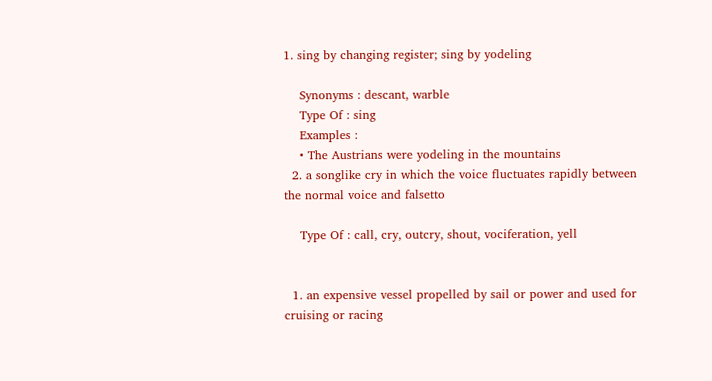1. sing by changing register; sing by yodeling

    Synonyms : descant, warble
    Type Of : sing
    Examples :
    • The Austrians were yodeling in the mountains
  2. a songlike cry in which the voice fluctuates rapidly between the normal voice and falsetto

    Type Of : call, cry, outcry, shout, vociferation, yell


  1. an expensive vessel propelled by sail or power and used for cruising or racing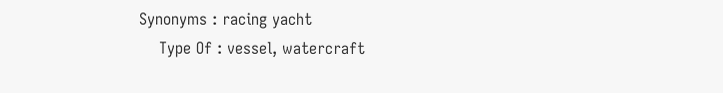Synonyms : racing yacht
    Type Of : vessel, watercraft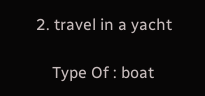2. travel in a yacht

    Type Of : boat